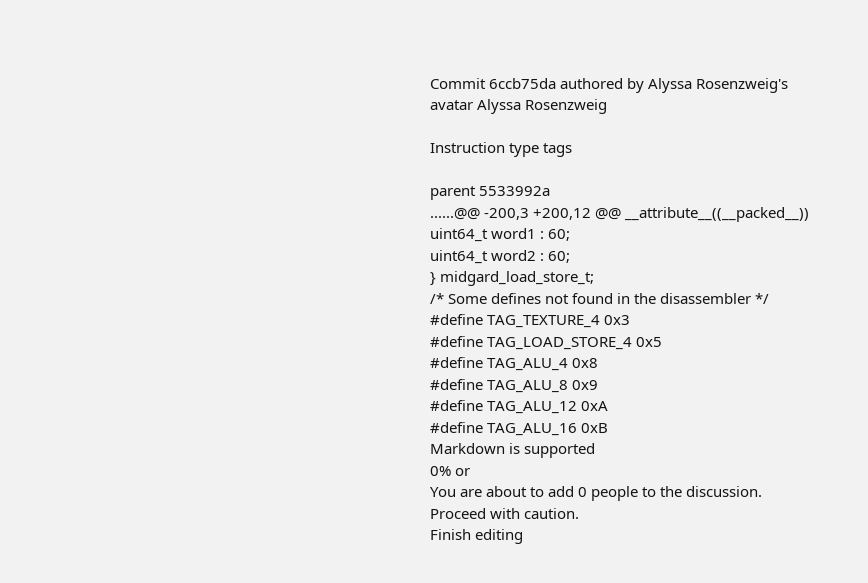Commit 6ccb75da authored by Alyssa Rosenzweig's avatar Alyssa Rosenzweig

Instruction type tags

parent 5533992a
......@@ -200,3 +200,12 @@ __attribute__((__packed__))
uint64_t word1 : 60;
uint64_t word2 : 60;
} midgard_load_store_t;
/* Some defines not found in the disassembler */
#define TAG_TEXTURE_4 0x3
#define TAG_LOAD_STORE_4 0x5
#define TAG_ALU_4 0x8
#define TAG_ALU_8 0x9
#define TAG_ALU_12 0xA
#define TAG_ALU_16 0xB
Markdown is supported
0% or
You are about to add 0 people to the discussion. Proceed with caution.
Finish editing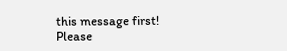this message first!
Please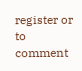register or to comment